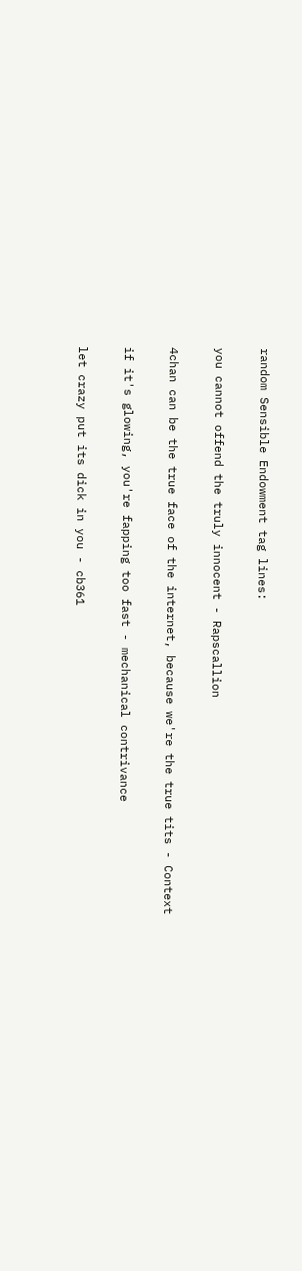random Sensible Endowment tag lines:

you cannot offend the truly innocent - Rapscallion

4chan can be the true face of the internet, because we're the true tits - Context

if it's glowing, you're fapping too fast - mechanical contrivance

let crazy put its dick in you - cb361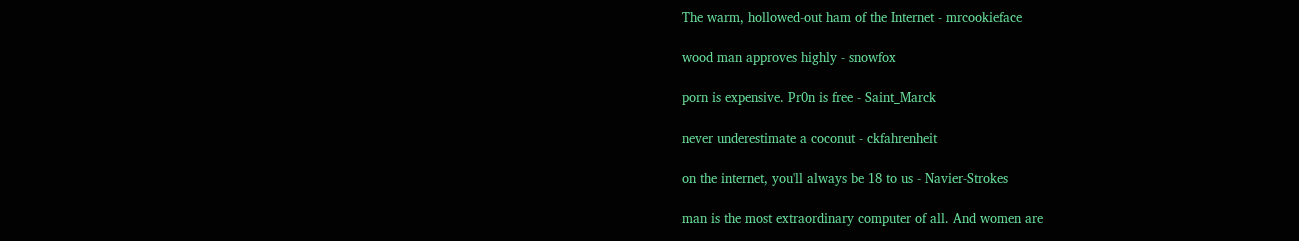The warm, hollowed-out ham of the Internet - mrcookieface

wood man approves highly - snowfox

porn is expensive. Pr0n is free - Saint_Marck

never underestimate a coconut - ckfahrenheit

on the internet, you'll always be 18 to us - Navier-Strokes

man is the most extraordinary computer of all. And women are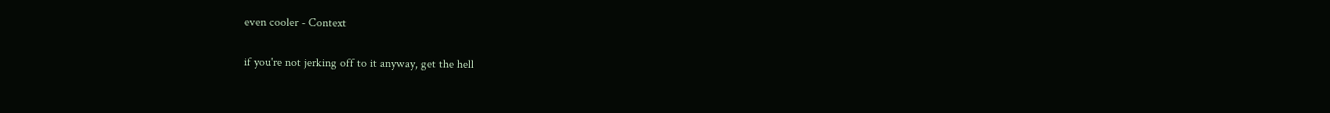even cooler - Context

if you're not jerking off to it anyway, get the hell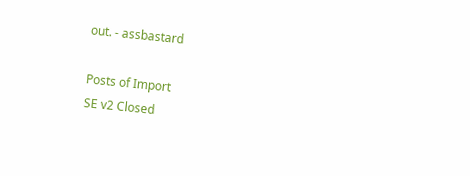out. - assbastard

Posts of Import
SE v2 Closed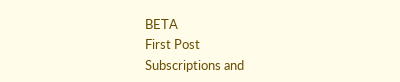BETA
First Post
Subscriptions and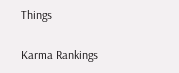Things

Karma Rankings